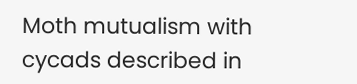Moth mutualism with cycads described in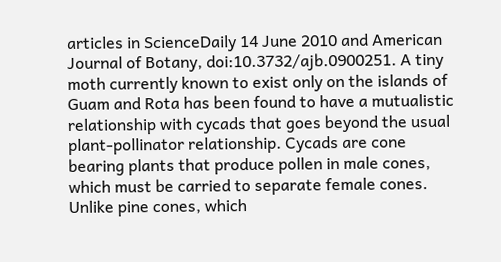articles in ScienceDaily 14 June 2010 and American Journal of Botany, doi:10.3732/ajb.0900251. A tiny moth currently known to exist only on the islands of Guam and Rota has been found to have a mutualistic relationship with cycads that goes beyond the usual plant-pollinator relationship. Cycads are cone bearing plants that produce pollen in male cones, which must be carried to separate female cones. Unlike pine cones, which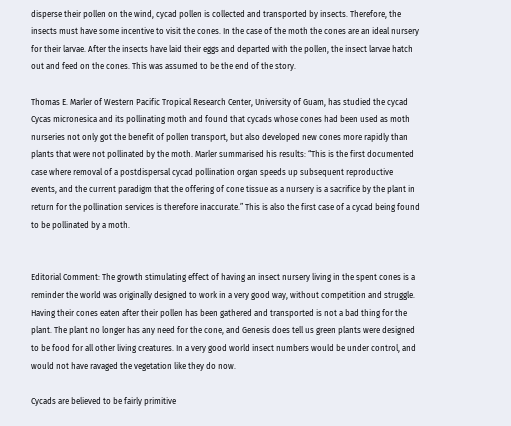disperse their pollen on the wind, cycad pollen is collected and transported by insects. Therefore, the insects must have some incentive to visit the cones. In the case of the moth the cones are an ideal nursery for their larvae. After the insects have laid their eggs and departed with the pollen, the insect larvae hatch out and feed on the cones. This was assumed to be the end of the story.

Thomas E. Marler of Western Pacific Tropical Research Center, University of Guam, has studied the cycad Cycas micronesica and its pollinating moth and found that cycads whose cones had been used as moth nurseries not only got the benefit of pollen transport, but also developed new cones more rapidly than plants that were not pollinated by the moth. Marler summarised his results: “This is the first documented case where removal of a postdispersal cycad pollination organ speeds up subsequent reproductive events, and the current paradigm that the offering of cone tissue as a nursery is a sacrifice by the plant in return for the pollination services is therefore inaccurate.” This is also the first case of a cycad being found to be pollinated by a moth.


Editorial Comment: The growth stimulating effect of having an insect nursery living in the spent cones is a reminder the world was originally designed to work in a very good way, without competition and struggle. Having their cones eaten after their pollen has been gathered and transported is not a bad thing for the plant. The plant no longer has any need for the cone, and Genesis does tell us green plants were designed to be food for all other living creatures. In a very good world insect numbers would be under control, and would not have ravaged the vegetation like they do now.

Cycads are believed to be fairly primitive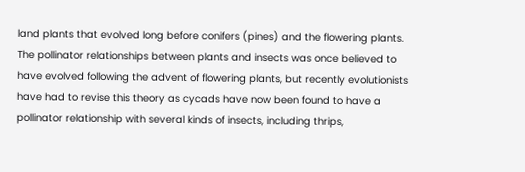land plants that evolved long before conifers (pines) and the flowering plants. The pollinator relationships between plants and insects was once believed to have evolved following the advent of flowering plants, but recently evolutionists have had to revise this theory as cycads have now been found to have a pollinator relationship with several kinds of insects, including thrips,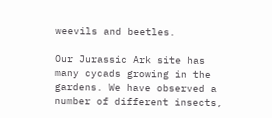weevils and beetles.

Our Jurassic Ark site has many cycads growing in the gardens. We have observed a number of different insects,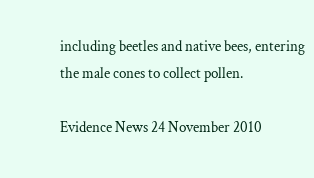including beetles and native bees, entering the male cones to collect pollen.

Evidence News 24 November 2010